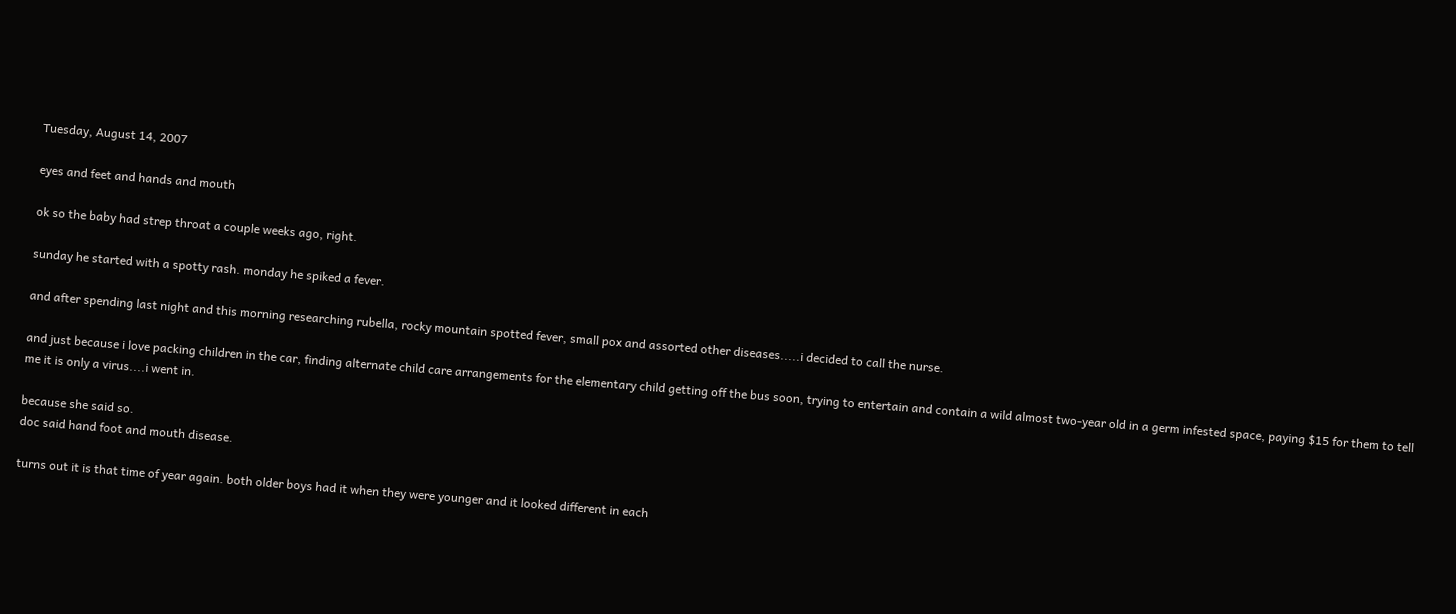Tuesday, August 14, 2007

eyes and feet and hands and mouth

ok so the baby had strep throat a couple weeks ago, right.

sunday he started with a spotty rash. monday he spiked a fever.

and after spending last night and this morning researching rubella, rocky mountain spotted fever, small pox and assorted other diseases.....i decided to call the nurse.

and just because i love packing children in the car, finding alternate child care arrangements for the elementary child getting off the bus soon, trying to entertain and contain a wild almost two-year old in a germ infested space, paying $15 for them to tell me it is only a virus....i went in.

because she said so.
doc said hand foot and mouth disease.

turns out it is that time of year again. both older boys had it when they were younger and it looked different in each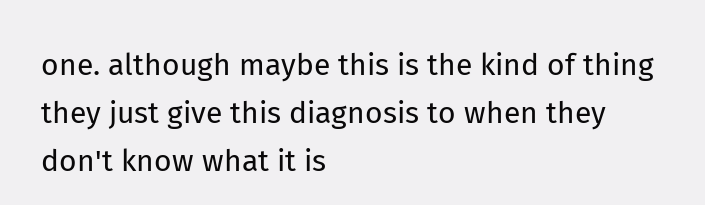one. although maybe this is the kind of thing they just give this diagnosis to when they don't know what it is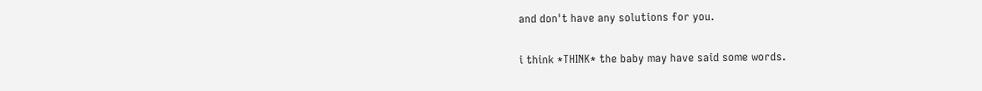and don't have any solutions for you.

i think *THINK* the baby may have said some words.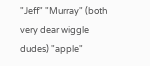"Jeff" "Murray" (both very dear wiggle dudes) "apple"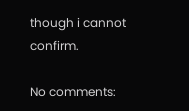though i cannot confirm.

No comments: